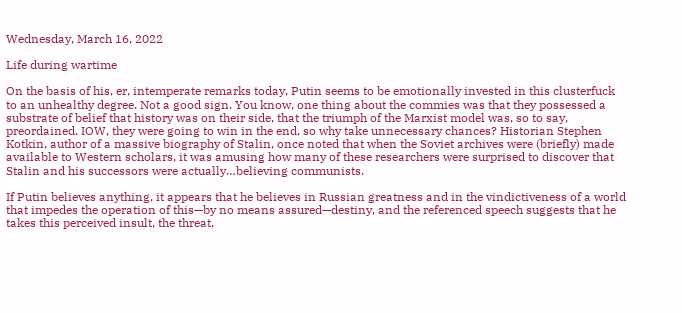Wednesday, March 16, 2022

Life during wartime

On the basis of his, er, intemperate remarks today, Putin seems to be emotionally invested in this clusterfuck to an unhealthy degree. Not a good sign. You know, one thing about the commies was that they possessed a substrate of belief that history was on their side, that the triumph of the Marxist model was, so to say, preordained. IOW, they were going to win in the end, so why take unnecessary chances? Historian Stephen Kotkin, author of a massive biography of Stalin, once noted that when the Soviet archives were (briefly) made available to Western scholars, it was amusing how many of these researchers were surprised to discover that Stalin and his successors were actually…believing communists.

If Putin believes anything, it appears that he believes in Russian greatness and in the vindictiveness of a world that impedes the operation of this—by no means assured—destiny, and the referenced speech suggests that he takes this perceived insult, the threat,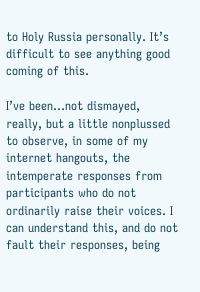to Holy Russia personally. It’s difficult to see anything good coming of this.

I’ve been…not dismayed, really, but a little nonplussed to observe, in some of my internet hangouts, the intemperate responses from participants who do not ordinarily raise their voices. I can understand this, and do not fault their responses, being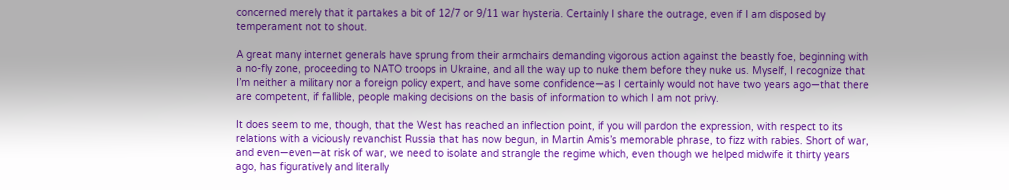concerned merely that it partakes a bit of 12/7 or 9/11 war hysteria. Certainly I share the outrage, even if I am disposed by temperament not to shout.

A great many internet generals have sprung from their armchairs demanding vigorous action against the beastly foe, beginning with a no-fly zone, proceeding to NATO troops in Ukraine, and all the way up to nuke them before they nuke us. Myself, I recognize that I’m neither a military nor a foreign policy expert, and have some confidence—as I certainly would not have two years ago—that there are competent, if fallible, people making decisions on the basis of information to which I am not privy.

It does seem to me, though, that the West has reached an inflection point, if you will pardon the expression, with respect to its relations with a viciously revanchist Russia that has now begun, in Martin Amis’s memorable phrase, to fizz with rabies. Short of war, and even—even—at risk of war, we need to isolate and strangle the regime which, even though we helped midwife it thirty years ago, has figuratively and literally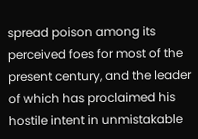spread poison among its perceived foes for most of the present century, and the leader of which has proclaimed his hostile intent in unmistakable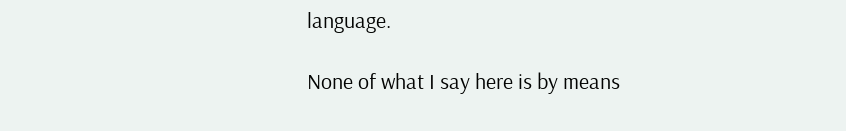language.

None of what I say here is by means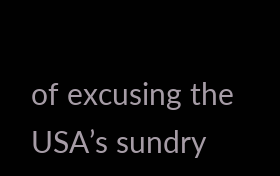of excusing the USA’s sundry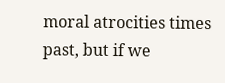moral atrocities times past, but if we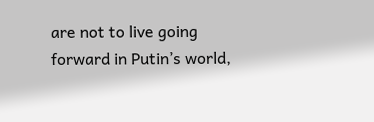are not to live going forward in Putin’s world,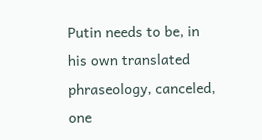Putin needs to be, in his own translated phraseology, canceled, one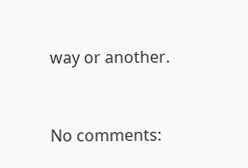way or another.


No comments: